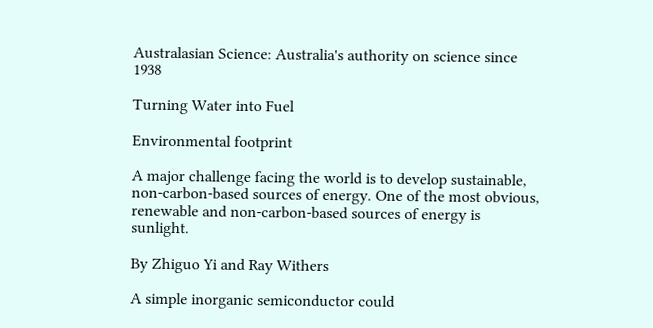Australasian Science: Australia's authority on science since 1938

Turning Water into Fuel

Environmental footprint

A major challenge facing the world is to develop sustainable, non-carbon-based sources of energy. One of the most obvious, renewable and non-carbon-based sources of energy is sunlight.

By Zhiguo Yi and Ray Withers

A simple inorganic semiconductor could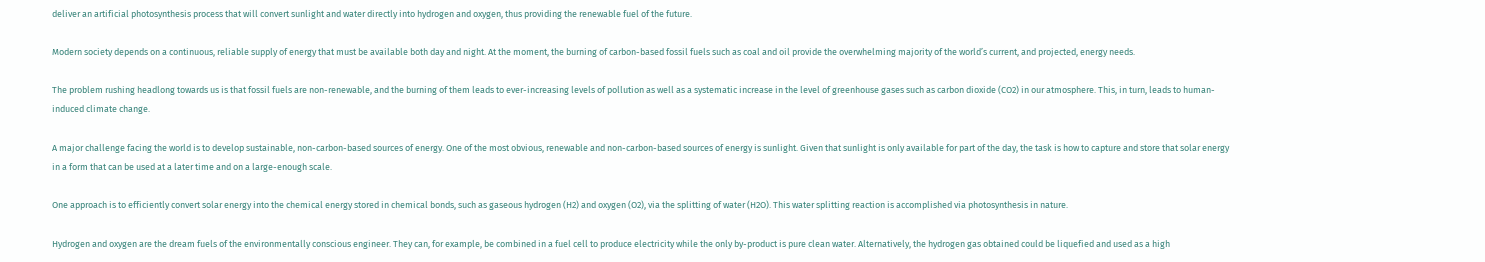deliver an artificial photosynthesis process that will convert sunlight and water directly into hydrogen and oxygen, thus providing the renewable fuel of the future.

Modern society depends on a continuous, reliable supply of energy that must be available both day and night. At the moment, the burning of carbon-based fossil fuels such as coal and oil provide the overwhelming majority of the world’s current, and projected, energy needs.

The problem rushing headlong towards us is that fossil fuels are non-renewable, and the burning of them leads to ever-increasing levels of pollution as well as a systematic increase in the level of greenhouse gases such as carbon dioxide (CO2) in our atmosphere. This, in turn, leads to human-induced climate change.

A major challenge facing the world is to develop sustainable, non-carbon-based sources of energy. One of the most obvious, renewable and non-carbon-based sources of energy is sunlight. Given that sunlight is only available for part of the day, the task is how to capture and store that solar energy in a form that can be used at a later time and on a large-enough scale.

One approach is to efficiently convert solar energy into the chemical energy stored in chemical bonds, such as gaseous hydrogen (H2) and oxygen (O2), via the splitting of water (H2O). This water splitting reaction is accomplished via photosynthesis in nature.

Hydrogen and oxygen are the dream fuels of the environmentally conscious engineer. They can, for example, be combined in a fuel cell to produce electricity while the only by-product is pure clean water. Alternatively, the hydrogen gas obtained could be liquefied and used as a high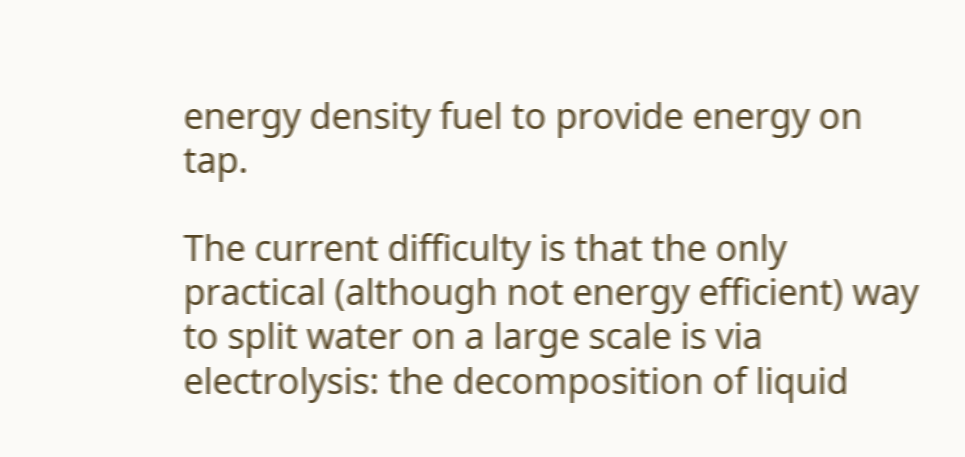energy density fuel to provide energy on tap.

The current difficulty is that the only practical (although not energy efficient) way to split water on a large scale is via electrolysis: the decomposition of liquid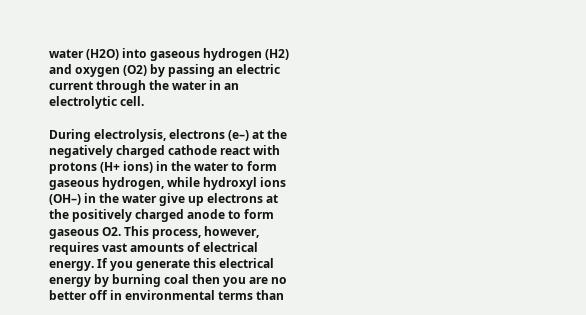water (H2O) into gaseous hydrogen (H2) and oxygen (O2) by passing an electric current through the water in an electrolytic cell.

During electrolysis, electrons (e–) at the negatively charged cathode react with protons (H+ ions) in the water to form gaseous hydrogen, while hydroxyl ions (OH–) in the water give up electrons at the positively charged anode to form gaseous O2. This process, however, requires vast amounts of electrical energy. If you generate this electrical energy by burning coal then you are no better off in environmental terms than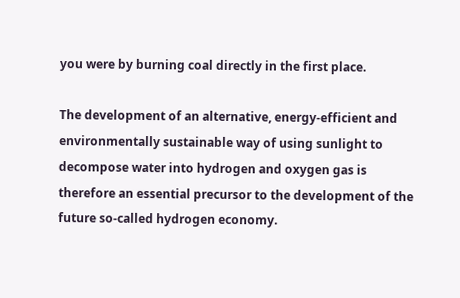you were by burning coal directly in the first place.

The development of an alternative, energy-efficient and environmentally sustainable way of using sunlight to decompose water into hydrogen and oxygen gas is therefore an essential precursor to the development of the future so-called hydrogen economy.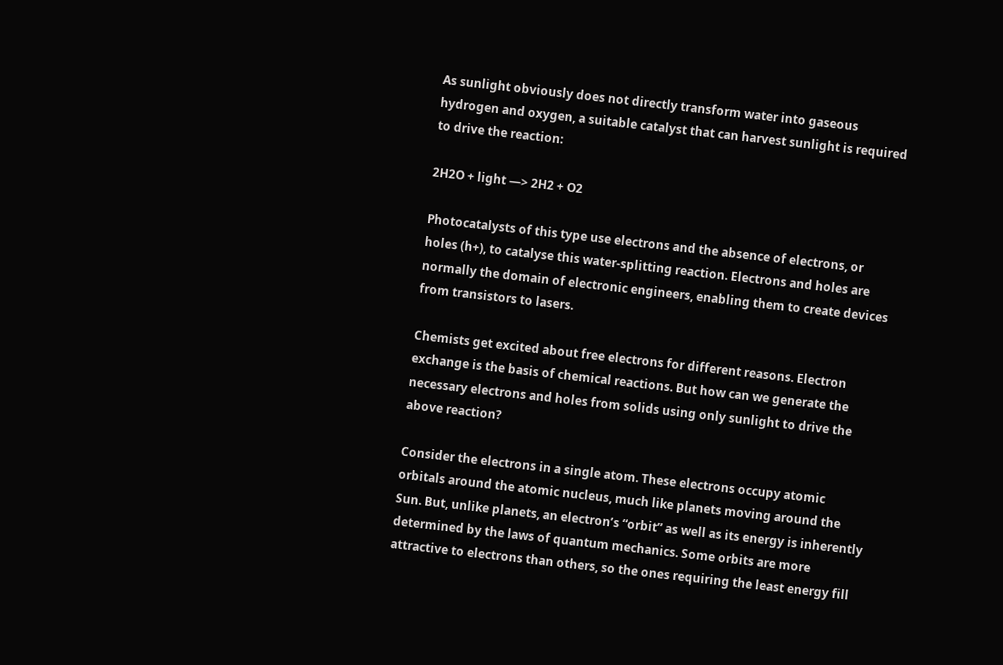As sunlight obviously does not directly transform water into gaseous hydrogen and oxygen, a suitable catalyst that can harvest sunlight is required to drive the reaction:

2H2O + light —> 2H2 + O2

Photocatalysts of this type use electrons and the absence of electrons, or holes (h+), to catalyse this water-splitting reaction. Electrons and holes are normally the domain of electronic engineers, enabling them to create devices from transistors to lasers.

Chemists get excited about free electrons for different reasons. Electron exchange is the basis of chemical reactions. But how can we generate the necessary electrons and holes from solids using only sunlight to drive the above reaction?

Consider the electrons in a single atom. These electrons occupy atomic orbitals around the atomic nucleus, much like planets moving around the Sun. But, unlike planets, an electron’s “orbit” as well as its energy is inherently determined by the laws of quantum mechanics. Some orbits are more attractive to electrons than others, so the ones requiring the least energy fill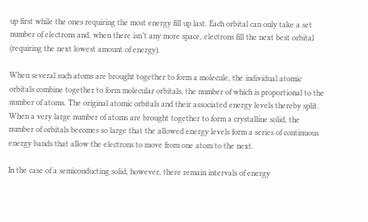up first while the ones requiring the most energy fill up last. Each orbital can only take a set number of electrons and, when there isn’t any more space, electrons fill the next best orbital (requiring the next lowest amount of energy).

When several such atoms are brought together to form a molecule, the individual atomic orbitals combine together to form molecular orbitals, the number of which is proportional to the number of atoms. The original atomic orbitals and their associated energy levels thereby split. When a very large number of atoms are brought together to form a crystalline solid, the number of orbitals becomes so large that the allowed energy levels form a series of continuous energy bands that allow the electrons to move from one atom to the next.

In the case of a semiconducting solid, however, there remain intervals of energy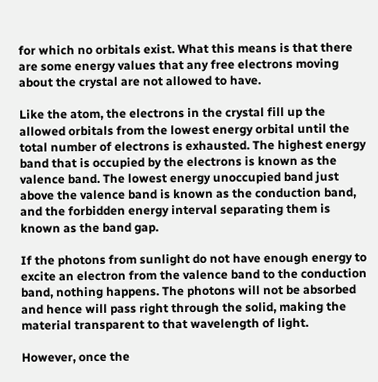for which no orbitals exist. What this means is that there are some energy values that any free electrons moving about the crystal are not allowed to have.

Like the atom, the electrons in the crystal fill up the allowed orbitals from the lowest energy orbital until the total number of electrons is exhausted. The highest energy band that is occupied by the electrons is known as the valence band. The lowest energy unoccupied band just above the valence band is known as the conduction band, and the forbidden energy interval separating them is known as the band gap.

If the photons from sunlight do not have enough energy to excite an electron from the valence band to the conduction band, nothing happens. The photons will not be absorbed and hence will pass right through the solid, making the material transparent to that wavelength of light.

However, once the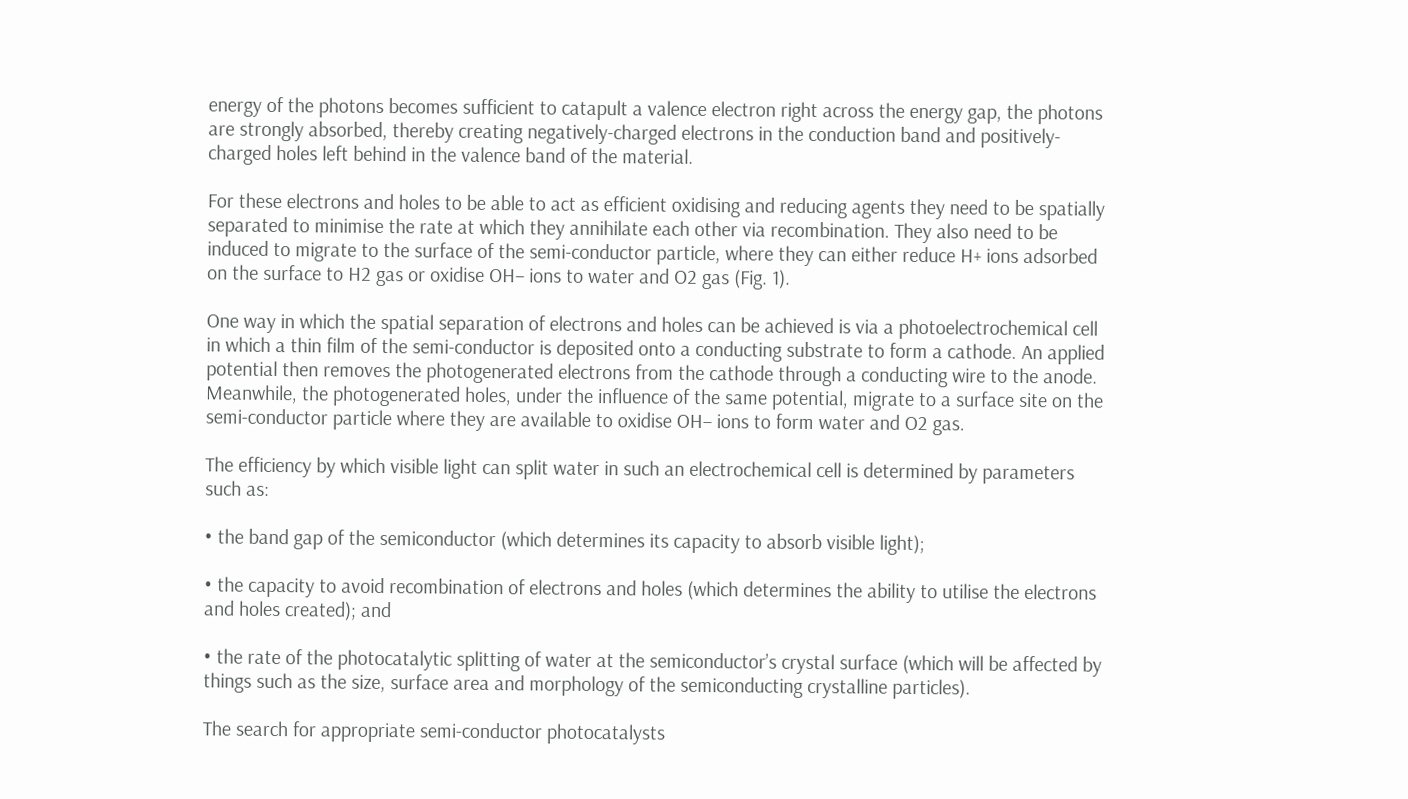energy of the photons becomes sufficient to catapult a valence electron right across the energy gap, the photons are strongly absorbed, thereby creating negatively-charged electrons in the conduction band and positively-charged holes left behind in the valence band of the material.

For these electrons and holes to be able to act as efficient oxidising and reducing agents they need to be spatially separated to minimise the rate at which they annihilate each other via recombination. They also need to be induced to migrate to the surface of the semi-conductor particle, where they can either reduce H+ ions adsorbed on the surface to H2 gas or oxidise OH– ions to water and O2 gas (Fig. 1).

One way in which the spatial separation of electrons and holes can be achieved is via a photoelectrochemical cell in which a thin film of the semi-conductor is deposited onto a conducting substrate to form a cathode. An applied potential then removes the photogenerated electrons from the cathode through a conducting wire to the anode. Meanwhile, the photogenerated holes, under the influence of the same potential, migrate to a surface site on the semi-conductor particle where they are available to oxidise OH– ions to form water and O2 gas.

The efficiency by which visible light can split water in such an electrochemical cell is determined by parameters such as:

• the band gap of the semiconductor (which determines its capacity to absorb visible light);

• the capacity to avoid recombination of electrons and holes (which determines the ability to utilise the electrons and holes created); and

• the rate of the photocatalytic splitting of water at the semiconductor’s crystal surface (which will be affected by things such as the size, surface area and morphology of the semiconducting crystalline particles).

The search for appropriate semi-conductor photocatalysts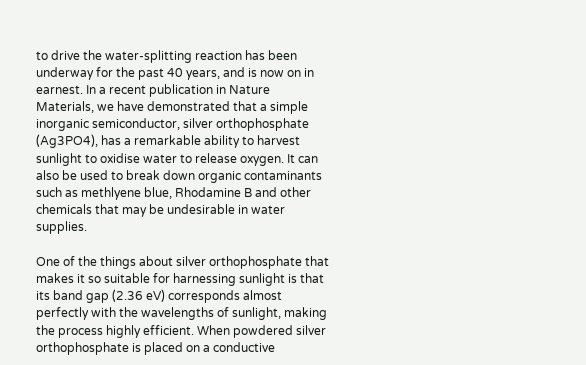to drive the water-splitting reaction has been underway for the past 40 years, and is now on in earnest. In a recent publication in Nature Materials, we have demonstrated that a simple inorganic semiconductor, silver orthophosphate (Ag3PO4), has a remarkable ability to harvest sunlight to oxidise water to release oxygen. It can also be used to break down organic contaminants such as methlyene blue, Rhodamine B and other chemicals that may be undesirable in water supplies.

One of the things about silver orthophosphate that makes it so suitable for harnessing sunlight is that its band gap (2.36 eV) corresponds almost perfectly with the wavelengths of sunlight, making the process highly efficient. When powdered silver orthophosphate is placed on a conductive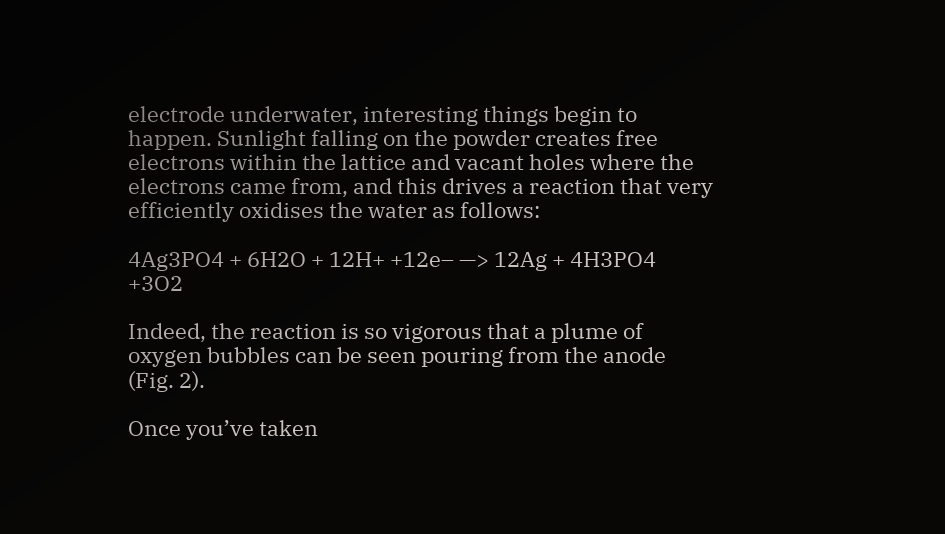electrode underwater, interesting things begin to happen. Sunlight falling on the powder creates free electrons within the lattice and vacant holes where the electrons came from, and this drives a reaction that very efficiently oxidises the water as follows:

4Ag3PO4 + 6H2O + 12H+ +12e– —> 12Ag + 4H3PO4 +3O2

Indeed, the reaction is so vigorous that a plume of oxygen bubbles can be seen pouring from the anode (Fig. 2).

Once you’ve taken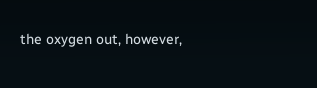the oxygen out, however,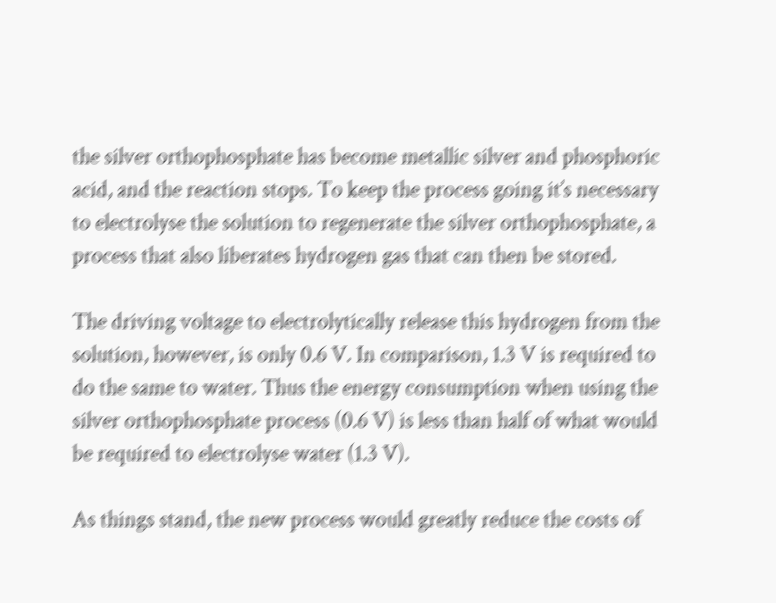the silver orthophosphate has become metallic silver and phosphoric acid, and the reaction stops. To keep the process going it’s necessary to electrolyse the solution to regenerate the silver orthophosphate, a process that also liberates hydrogen gas that can then be stored.

The driving voltage to electrolytically release this hydrogen from the solution, however, is only 0.6 V. In comparison, 1.3 V is required to do the same to water. Thus the energy consumption when using the silver orthophosphate process (0.6 V) is less than half of what would be required to electrolyse water (1.3 V).

As things stand, the new process would greatly reduce the costs of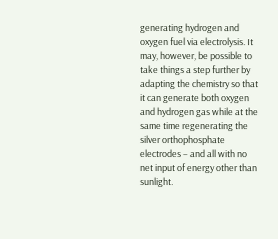generating hydrogen and oxygen fuel via electrolysis. It may, however, be possible to take things a step further by adapting the chemistry so that it can generate both oxygen and hydrogen gas while at the same time regenerating the silver orthophosphate electrodes – and all with no net input of energy other than sunlight.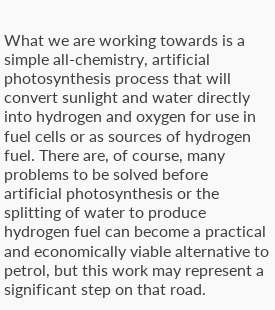What we are working towards is a simple all-chemistry, artificial photosynthesis process that will convert sunlight and water directly into hydrogen and oxygen for use in fuel cells or as sources of hydrogen fuel. There are, of course, many problems to be solved before artificial photosynthesis or the splitting of water to produce hydrogen fuel can become a practical and economically viable alternative to petrol, but this work may represent a significant step on that road.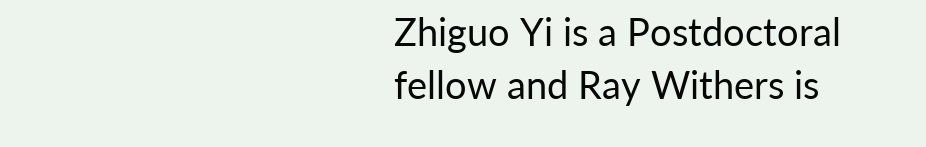Zhiguo Yi is a Postdoctoral fellow and Ray Withers is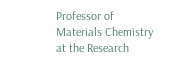Professor of Materials Chemistry at the Research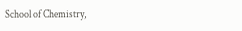School of Chemistry,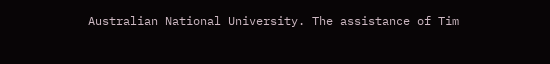Australian National University. The assistance of Tim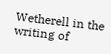Wetherell in the writing of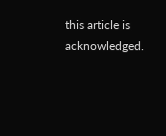this article is acknowledged.